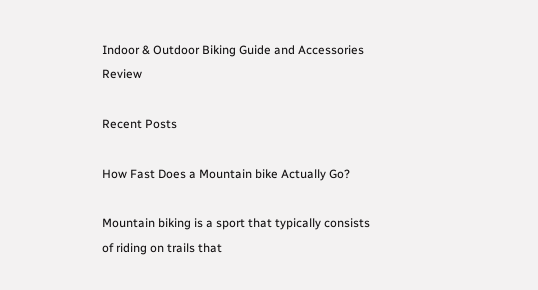Indoor & Outdoor Biking Guide and Accessories Review

Recent Posts

How Fast Does a Mountain bike Actually Go?

Mountain biking is a sport that typically consists of riding on trails that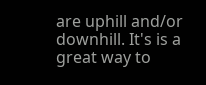are uphill and/or downhill. It's is a great way to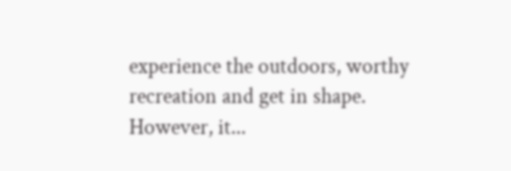experience the outdoors, worthy recreation and get in shape. However, it...